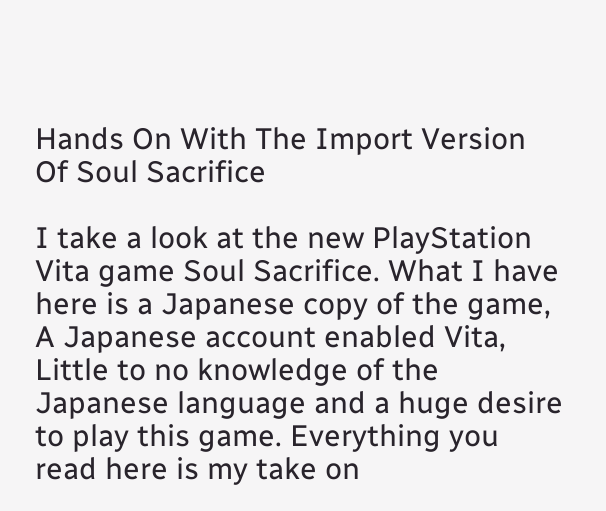Hands On With The Import Version Of Soul Sacrifice

I take a look at the new PlayStation Vita game Soul Sacrifice. What I have here is a Japanese copy of the game, A Japanese account enabled Vita, Little to no knowledge of the Japanese language and a huge desire to play this game. Everything you read here is my take on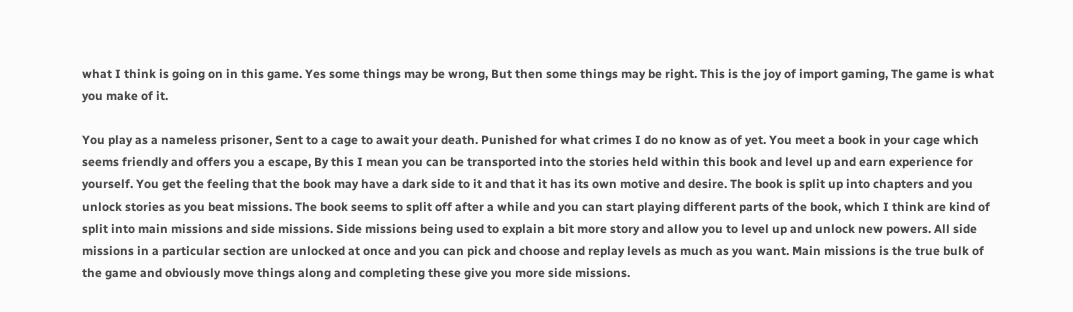what I think is going on in this game. Yes some things may be wrong, But then some things may be right. This is the joy of import gaming, The game is what you make of it.

You play as a nameless prisoner, Sent to a cage to await your death. Punished for what crimes I do no know as of yet. You meet a book in your cage which seems friendly and offers you a escape, By this I mean you can be transported into the stories held within this book and level up and earn experience for yourself. You get the feeling that the book may have a dark side to it and that it has its own motive and desire. The book is split up into chapters and you unlock stories as you beat missions. The book seems to split off after a while and you can start playing different parts of the book, which I think are kind of split into main missions and side missions. Side missions being used to explain a bit more story and allow you to level up and unlock new powers. All side missions in a particular section are unlocked at once and you can pick and choose and replay levels as much as you want. Main missions is the true bulk of the game and obviously move things along and completing these give you more side missions.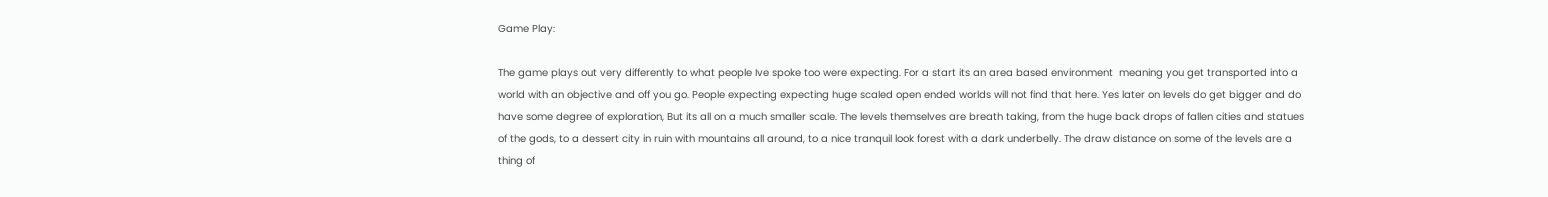Game Play:

The game plays out very differently to what people Ive spoke too were expecting. For a start its an area based environment  meaning you get transported into a world with an objective and off you go. People expecting expecting huge scaled open ended worlds will not find that here. Yes later on levels do get bigger and do have some degree of exploration, But its all on a much smaller scale. The levels themselves are breath taking, from the huge back drops of fallen cities and statues of the gods, to a dessert city in ruin with mountains all around, to a nice tranquil look forest with a dark underbelly. The draw distance on some of the levels are a thing of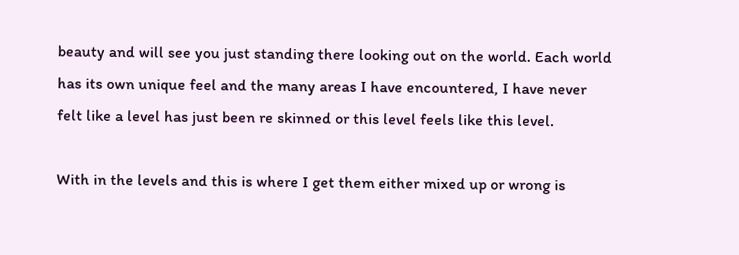beauty and will see you just standing there looking out on the world. Each world has its own unique feel and the many areas I have encountered, I have never felt like a level has just been re skinned or this level feels like this level.

With in the levels and this is where I get them either mixed up or wrong is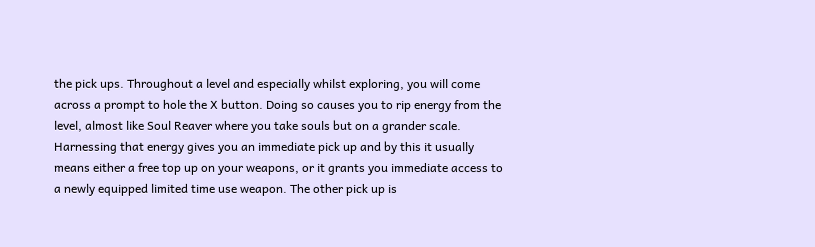the pick ups. Throughout a level and especially whilst exploring, you will come across a prompt to hole the X button. Doing so causes you to rip energy from the level, almost like Soul Reaver where you take souls but on a grander scale. Harnessing that energy gives you an immediate pick up and by this it usually means either a free top up on your weapons, or it grants you immediate access to a newly equipped limited time use weapon. The other pick up is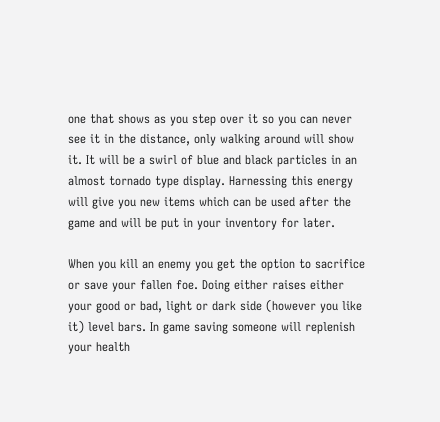one that shows as you step over it so you can never see it in the distance, only walking around will show it. It will be a swirl of blue and black particles in an almost tornado type display. Harnessing this energy will give you new items which can be used after the game and will be put in your inventory for later.

When you kill an enemy you get the option to sacrifice or save your fallen foe. Doing either raises either your good or bad, light or dark side (however you like it) level bars. In game saving someone will replenish your health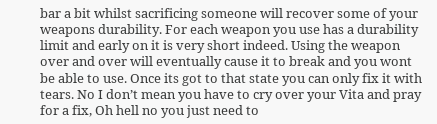bar a bit whilst sacrificing someone will recover some of your weapons durability. For each weapon you use has a durability limit and early on it is very short indeed. Using the weapon over and over will eventually cause it to break and you wont be able to use. Once its got to that state you can only fix it with tears. No I don’t mean you have to cry over your Vita and pray for a fix, Oh hell no you just need to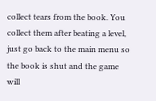collect tears from the book. You collect them after beating a level, just go back to the main menu so the book is shut and the game will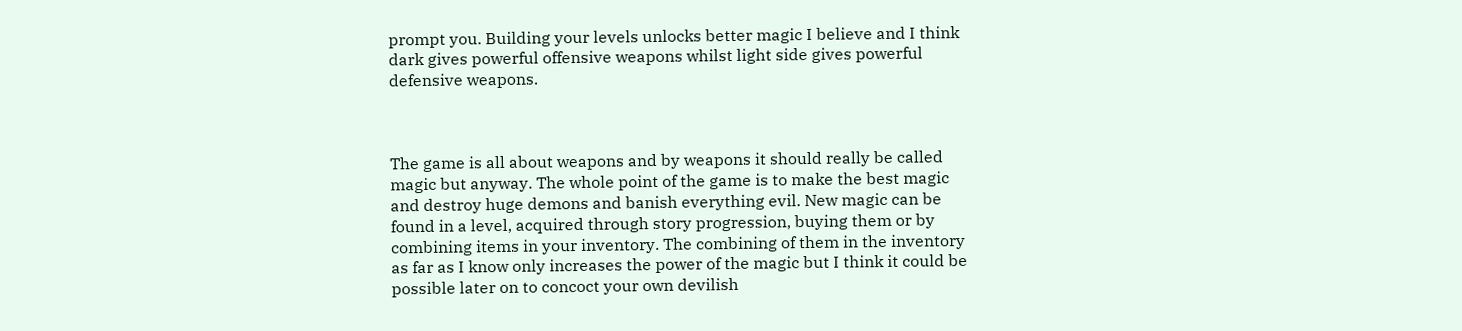prompt you. Building your levels unlocks better magic I believe and I think dark gives powerful offensive weapons whilst light side gives powerful defensive weapons.



The game is all about weapons and by weapons it should really be called magic but anyway. The whole point of the game is to make the best magic and destroy huge demons and banish everything evil. New magic can be found in a level, acquired through story progression, buying them or by combining items in your inventory. The combining of them in the inventory as far as I know only increases the power of the magic but I think it could be possible later on to concoct your own devilish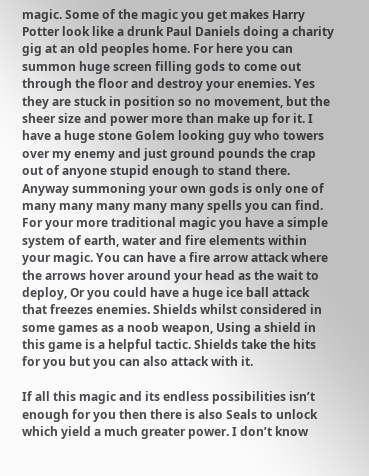magic. Some of the magic you get makes Harry Potter look like a drunk Paul Daniels doing a charity gig at an old peoples home. For here you can summon huge screen filling gods to come out through the floor and destroy your enemies. Yes they are stuck in position so no movement, but the sheer size and power more than make up for it. I have a huge stone Golem looking guy who towers over my enemy and just ground pounds the crap out of anyone stupid enough to stand there. Anyway summoning your own gods is only one of many many many many many spells you can find. For your more traditional magic you have a simple system of earth, water and fire elements within your magic. You can have a fire arrow attack where the arrows hover around your head as the wait to deploy, Or you could have a huge ice ball attack that freezes enemies. Shields whilst considered in some games as a noob weapon, Using a shield in this game is a helpful tactic. Shields take the hits for you but you can also attack with it.

If all this magic and its endless possibilities isn’t enough for you then there is also Seals to unlock which yield a much greater power. I don’t know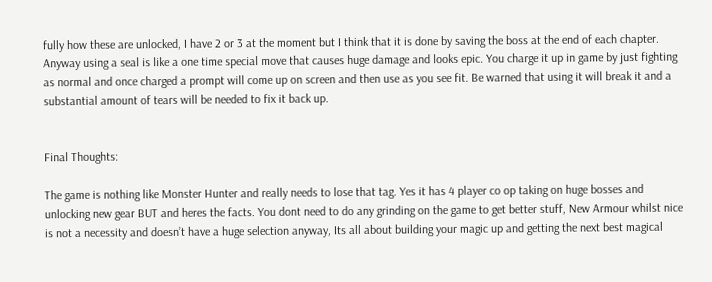fully how these are unlocked, I have 2 or 3 at the moment but I think that it is done by saving the boss at the end of each chapter. Anyway using a seal is like a one time special move that causes huge damage and looks epic. You charge it up in game by just fighting as normal and once charged a prompt will come up on screen and then use as you see fit. Be warned that using it will break it and a substantial amount of tears will be needed to fix it back up.


Final Thoughts:

The game is nothing like Monster Hunter and really needs to lose that tag. Yes it has 4 player co op taking on huge bosses and unlocking new gear BUT and heres the facts. You dont need to do any grinding on the game to get better stuff, New Armour whilst nice is not a necessity and doesn’t have a huge selection anyway, Its all about building your magic up and getting the next best magical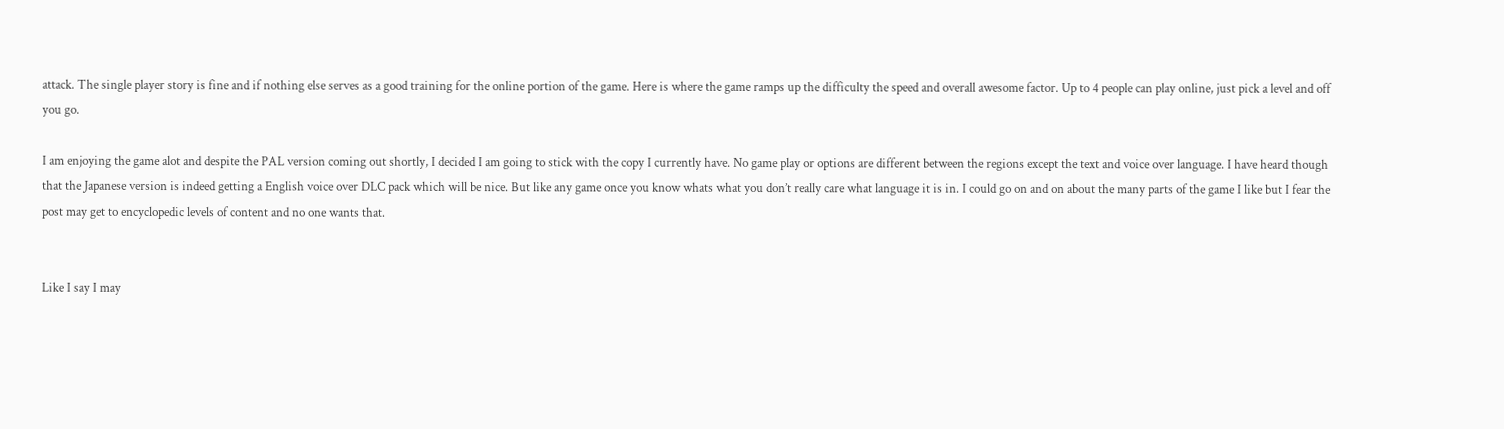attack. The single player story is fine and if nothing else serves as a good training for the online portion of the game. Here is where the game ramps up the difficulty the speed and overall awesome factor. Up to 4 people can play online, just pick a level and off you go.

I am enjoying the game alot and despite the PAL version coming out shortly, I decided I am going to stick with the copy I currently have. No game play or options are different between the regions except the text and voice over language. I have heard though that the Japanese version is indeed getting a English voice over DLC pack which will be nice. But like any game once you know whats what you don’t really care what language it is in. I could go on and on about the many parts of the game I like but I fear the post may get to encyclopedic levels of content and no one wants that.


Like I say I may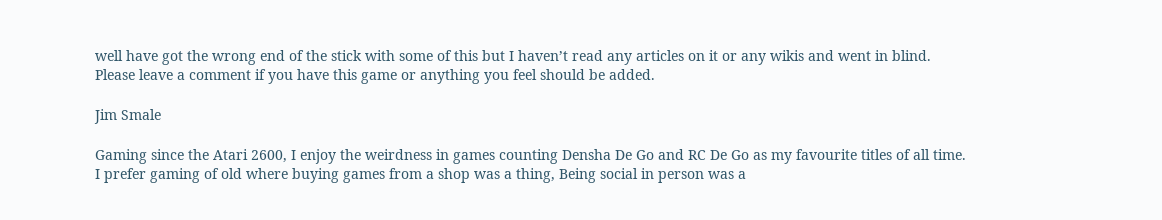well have got the wrong end of the stick with some of this but I haven’t read any articles on it or any wikis and went in blind. Please leave a comment if you have this game or anything you feel should be added.

Jim Smale

Gaming since the Atari 2600, I enjoy the weirdness in games counting Densha De Go and RC De Go as my favourite titles of all time. I prefer gaming of old where buying games from a shop was a thing, Being social in person was a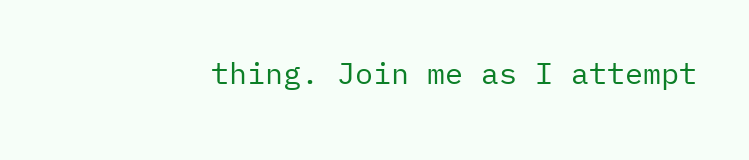thing. Join me as I attempt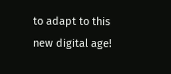to adapt to this new digital age!